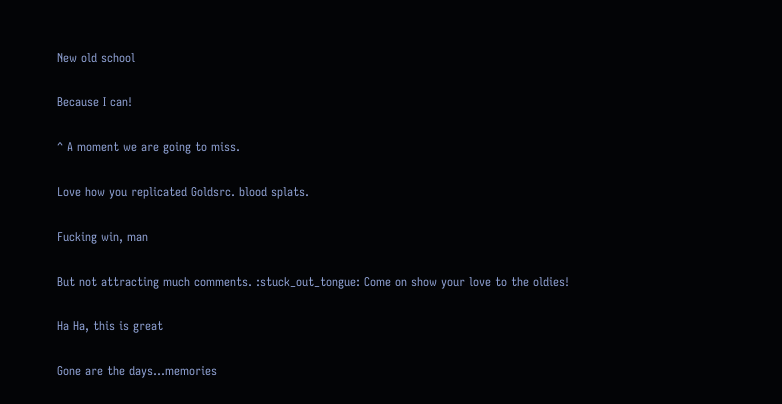New old school

Because I can!

^ A moment we are going to miss.

Love how you replicated Goldsrc. blood splats.

Fucking win, man

But not attracting much comments. :stuck_out_tongue: Come on show your love to the oldies!

Ha Ha, this is great

Gone are the days…memories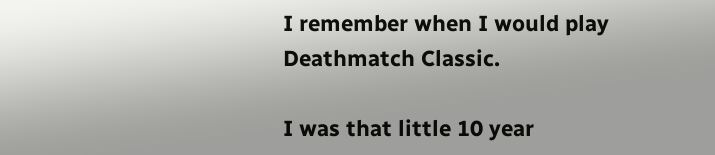I remember when I would play Deathmatch Classic.

I was that little 10 year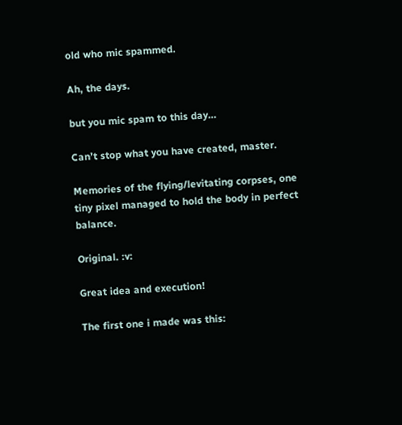old who mic spammed.

Ah, the days.

but you mic spam to this day…

Can’t stop what you have created, master.

Memories of the flying/levitating corpses, one tiny pixel managed to hold the body in perfect balance.

Original. :v:

Great idea and execution!

The first one i made was this: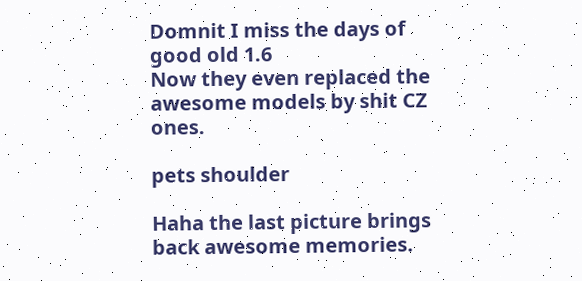Domnit I miss the days of good old 1.6
Now they even replaced the awesome models by shit CZ ones.

pets shoulder

Haha the last picture brings back awesome memories.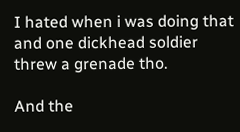I hated when i was doing that and one dickhead soldier threw a grenade tho.

And the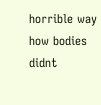horrible way how bodies didnt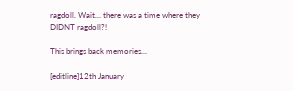ragdoll. Wait… there was a time where they DIDNT ragdoll?!

This brings back memories…

[editline]12th January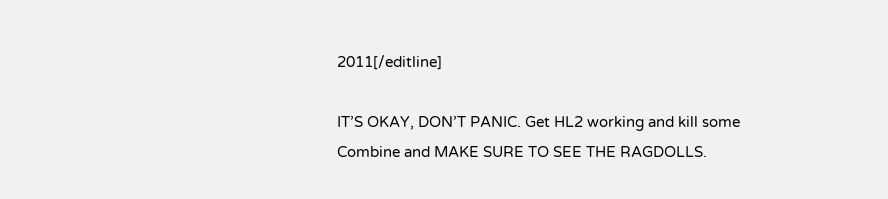2011[/editline]

IT’S OKAY, DON’T PANIC. Get HL2 working and kill some Combine and MAKE SURE TO SEE THE RAGDOLLS.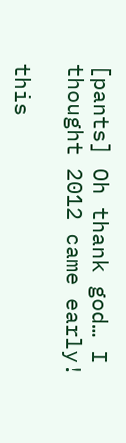[pants] Oh thank god… I thought 2012 came early!

this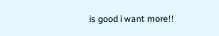is good i want more!!